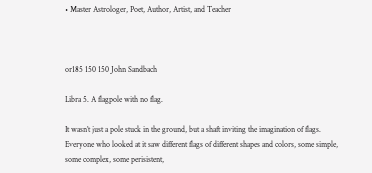• Master Astrologer, Poet, Author, Artist, and Teacher



or185 150 150 John Sandbach

Libra 5. A flagpole with no flag.

It wasn’t just a pole stuck in the ground, but a shaft inviting the imagination of flags. Everyone who looked at it saw different flags of different shapes and colors, some simple, some complex, some perisistent,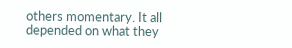others momentary. It all depended on what they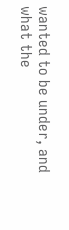wanted to be under, and what the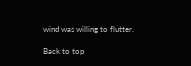wind was willing to flutter.

Back to top